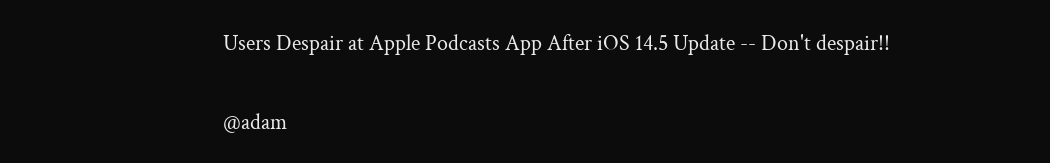Users Despair at Apple Podcasts App After iOS 14.5 Update -- Don't despair!!

@adam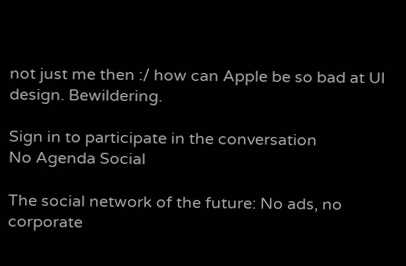not just me then :/ how can Apple be so bad at UI design. Bewildering.

Sign in to participate in the conversation
No Agenda Social

The social network of the future: No ads, no corporate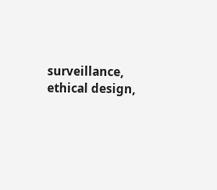surveillance, ethical design,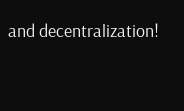and decentralization!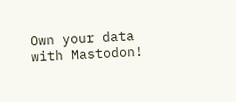Own your data with Mastodon!